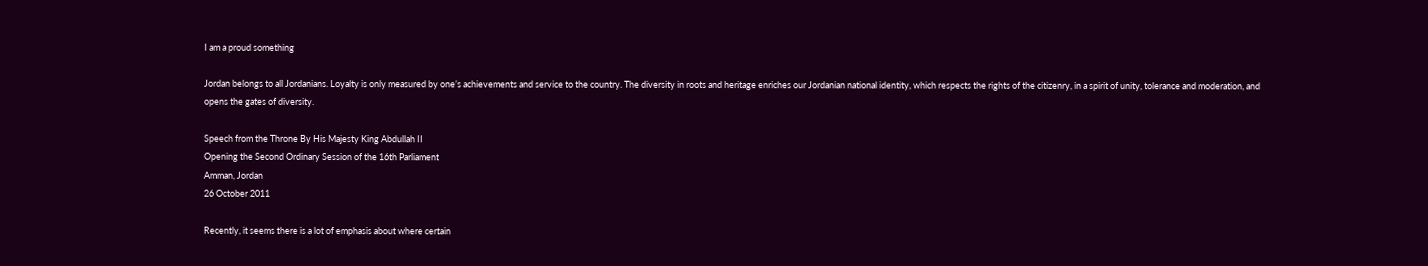I am a proud something

Jordan belongs to all Jordanians. Loyalty is only measured by one’s achievements and service to the country. The diversity in roots and heritage enriches our Jordanian national identity, which respects the rights of the citizenry, in a spirit of unity, tolerance and moderation, and opens the gates of diversity.

Speech from the Throne By His Majesty King Abdullah II
Opening the Second Ordinary Session of the 16th Parliament
Amman, Jordan
26 October 2011

Recently, it seems there is a lot of emphasis about where certain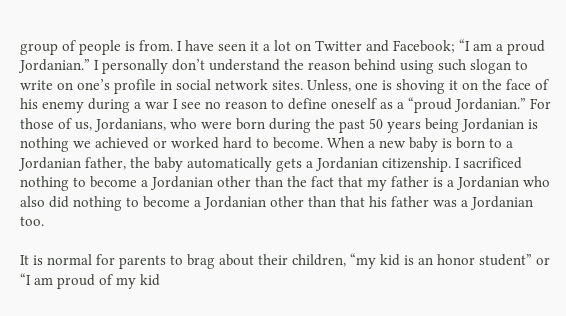group of people is from. I have seen it a lot on Twitter and Facebook; “I am a proud Jordanian.” I personally don’t understand the reason behind using such slogan to write on one’s profile in social network sites. Unless, one is shoving it on the face of his enemy during a war I see no reason to define oneself as a “proud Jordanian.” For those of us, Jordanians, who were born during the past 50 years being Jordanian is nothing we achieved or worked hard to become. When a new baby is born to a Jordanian father, the baby automatically gets a Jordanian citizenship. I sacrificed nothing to become a Jordanian other than the fact that my father is a Jordanian who also did nothing to become a Jordanian other than that his father was a Jordanian too.

It is normal for parents to brag about their children, “my kid is an honor student” or “I am proud of my kid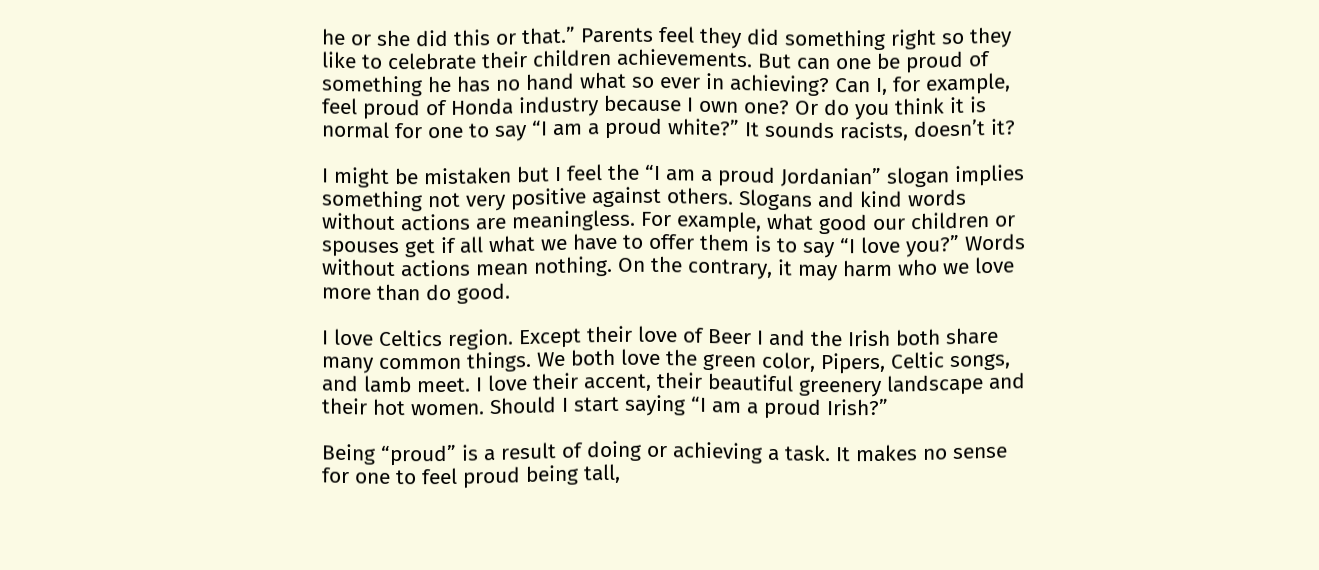he or she did this or that.” Parents feel they did something right so they like to celebrate their children achievements. But can one be proud of something he has no hand what so ever in achieving? Can I, for example, feel proud of Honda industry because I own one? Or do you think it is normal for one to say “I am a proud white?” It sounds racists, doesn’t it?

I might be mistaken but I feel the “I am a proud Jordanian” slogan implies something not very positive against others. Slogans and kind words without actions are meaningless. For example, what good our children or spouses get if all what we have to offer them is to say “I love you?” Words without actions mean nothing. On the contrary, it may harm who we love more than do good.

I love Celtics region. Except their love of Beer I and the Irish both share many common things. We both love the green color, Pipers, Celtic songs, and lamb meet. I love their accent, their beautiful greenery landscape and their hot women. Should I start saying “I am a proud Irish?”

Being “proud” is a result of doing or achieving a task. It makes no sense for one to feel proud being tall,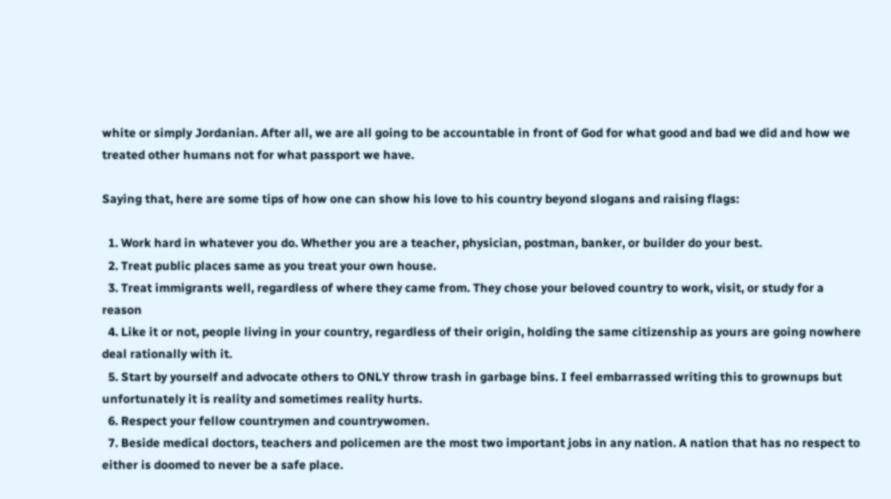white or simply Jordanian. After all, we are all going to be accountable in front of God for what good and bad we did and how we treated other humans not for what passport we have.

Saying that, here are some tips of how one can show his love to his country beyond slogans and raising flags:

  1. Work hard in whatever you do. Whether you are a teacher, physician, postman, banker, or builder do your best.
  2. Treat public places same as you treat your own house.
  3. Treat immigrants well, regardless of where they came from. They chose your beloved country to work, visit, or study for a reason
  4. Like it or not, people living in your country, regardless of their origin, holding the same citizenship as yours are going nowhere deal rationally with it.
  5. Start by yourself and advocate others to ONLY throw trash in garbage bins. I feel embarrassed writing this to grownups but unfortunately it is reality and sometimes reality hurts.
  6. Respect your fellow countrymen and countrywomen.
  7. Beside medical doctors, teachers and policemen are the most two important jobs in any nation. A nation that has no respect to either is doomed to never be a safe place.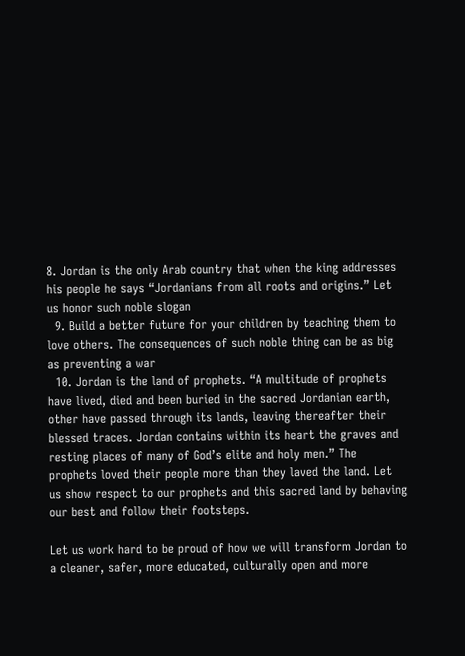8. Jordan is the only Arab country that when the king addresses his people he says “Jordanians from all roots and origins.” Let us honor such noble slogan
  9. Build a better future for your children by teaching them to love others. The consequences of such noble thing can be as big as preventing a war
  10. Jordan is the land of prophets. “A multitude of prophets have lived, died and been buried in the sacred Jordanian earth, other have passed through its lands, leaving thereafter their blessed traces. Jordan contains within its heart the graves and resting places of many of God’s elite and holy men.” The prophets loved their people more than they laved the land. Let us show respect to our prophets and this sacred land by behaving our best and follow their footsteps.

Let us work hard to be proud of how we will transform Jordan to a cleaner, safer, more educated, culturally open and more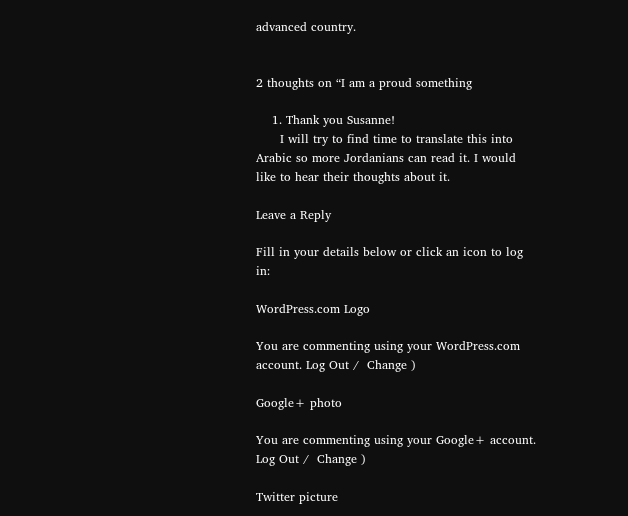advanced country.


2 thoughts on “I am a proud something

    1. Thank you Susanne!
      I will try to find time to translate this into Arabic so more Jordanians can read it. I would like to hear their thoughts about it.

Leave a Reply

Fill in your details below or click an icon to log in:

WordPress.com Logo

You are commenting using your WordPress.com account. Log Out /  Change )

Google+ photo

You are commenting using your Google+ account. Log Out /  Change )

Twitter picture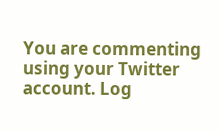You are commenting using your Twitter account. Log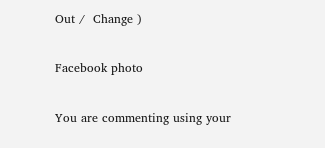Out /  Change )

Facebook photo

You are commenting using your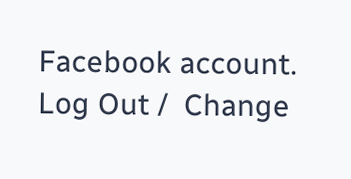Facebook account. Log Out /  Change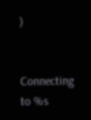)


Connecting to %s